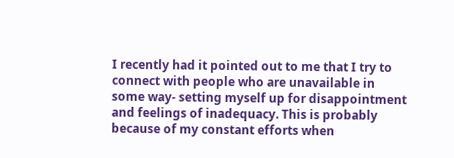I recently had it pointed out to me that I try to connect with people who are unavailable in some way- setting myself up for disappointment and feelings of inadequacy. This is probably because of my constant efforts when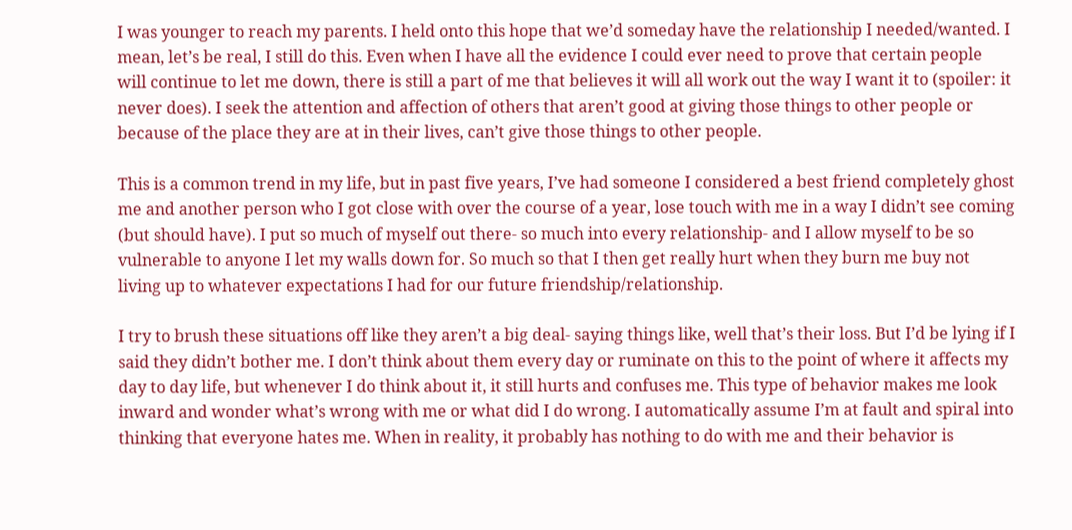I was younger to reach my parents. I held onto this hope that we’d someday have the relationship I needed/wanted. I mean, let’s be real, I still do this. Even when I have all the evidence I could ever need to prove that certain people will continue to let me down, there is still a part of me that believes it will all work out the way I want it to (spoiler: it never does). I seek the attention and affection of others that aren’t good at giving those things to other people or because of the place they are at in their lives, can’t give those things to other people.

This is a common trend in my life, but in past five years, I’ve had someone I considered a best friend completely ghost me and another person who I got close with over the course of a year, lose touch with me in a way I didn’t see coming (but should have). I put so much of myself out there- so much into every relationship- and I allow myself to be so vulnerable to anyone I let my walls down for. So much so that I then get really hurt when they burn me buy not living up to whatever expectations I had for our future friendship/relationship.

I try to brush these situations off like they aren’t a big deal- saying things like, well that’s their loss. But I’d be lying if I said they didn’t bother me. I don’t think about them every day or ruminate on this to the point of where it affects my day to day life, but whenever I do think about it, it still hurts and confuses me. This type of behavior makes me look inward and wonder what’s wrong with me or what did I do wrong. I automatically assume I’m at fault and spiral into thinking that everyone hates me. When in reality, it probably has nothing to do with me and their behavior is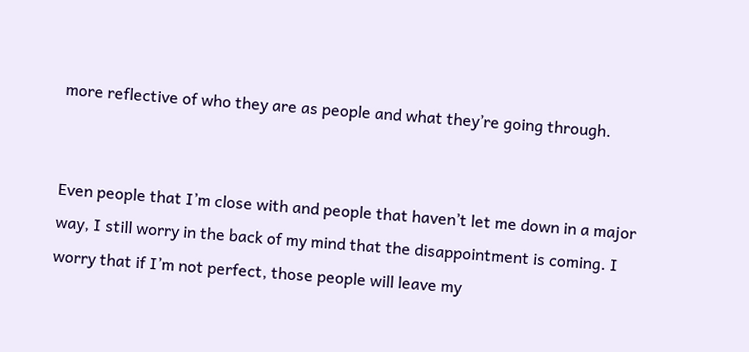more reflective of who they are as people and what they’re going through.


Even people that I’m close with and people that haven’t let me down in a major way, I still worry in the back of my mind that the disappointment is coming. I worry that if I’m not perfect, those people will leave my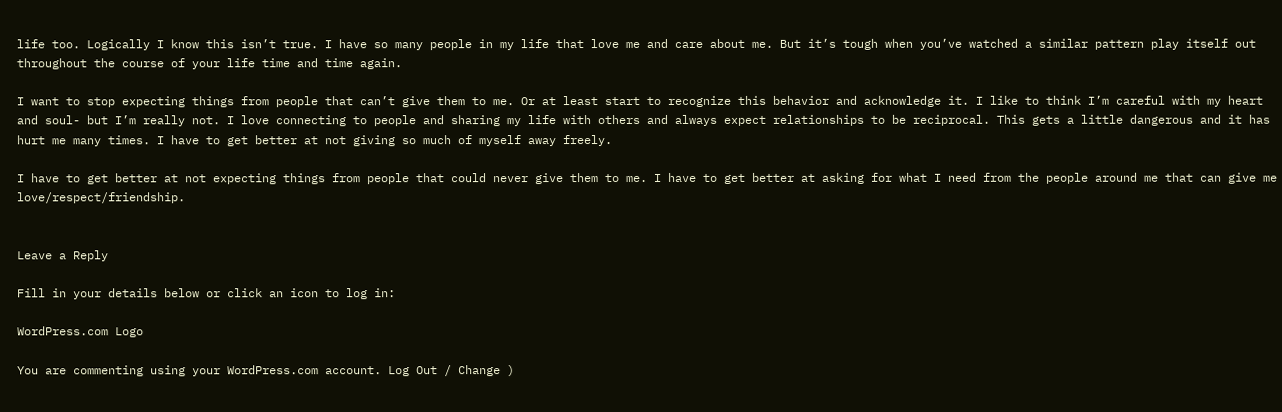life too. Logically I know this isn’t true. I have so many people in my life that love me and care about me. But it’s tough when you’ve watched a similar pattern play itself out throughout the course of your life time and time again.

I want to stop expecting things from people that can’t give them to me. Or at least start to recognize this behavior and acknowledge it. I like to think I’m careful with my heart and soul- but I’m really not. I love connecting to people and sharing my life with others and always expect relationships to be reciprocal. This gets a little dangerous and it has hurt me many times. I have to get better at not giving so much of myself away freely.

I have to get better at not expecting things from people that could never give them to me. I have to get better at asking for what I need from the people around me that can give me love/respect/friendship.


Leave a Reply

Fill in your details below or click an icon to log in:

WordPress.com Logo

You are commenting using your WordPress.com account. Log Out / Change )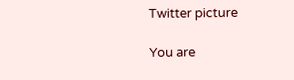Twitter picture

You are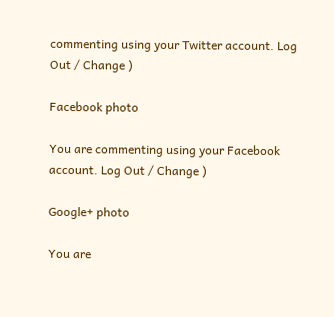commenting using your Twitter account. Log Out / Change )

Facebook photo

You are commenting using your Facebook account. Log Out / Change )

Google+ photo

You are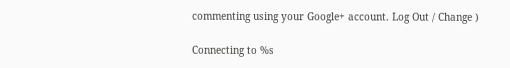commenting using your Google+ account. Log Out / Change )

Connecting to %s